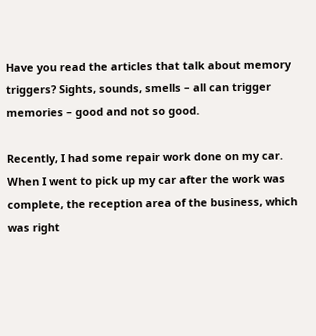Have you read the articles that talk about memory triggers? Sights, sounds, smells – all can trigger memories – good and not so good.

Recently, I had some repair work done on my car. When I went to pick up my car after the work was complete, the reception area of the business, which was right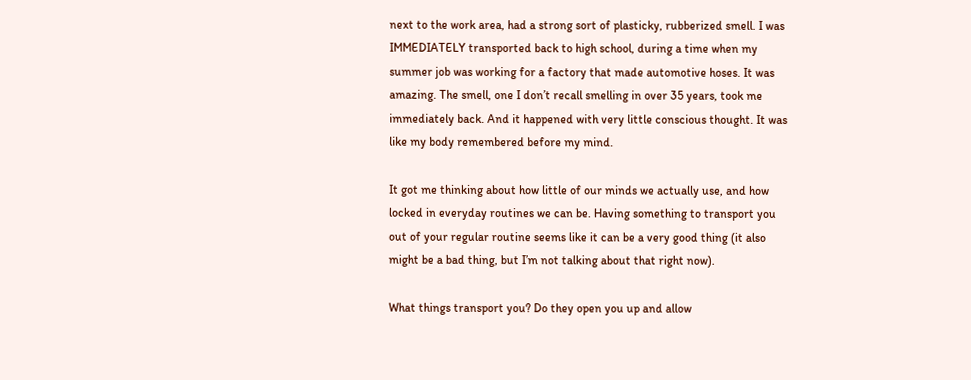next to the work area, had a strong sort of plasticky, rubberized smell. I was IMMEDIATELY transported back to high school, during a time when my summer job was working for a factory that made automotive hoses. It was amazing. The smell, one I don’t recall smelling in over 35 years, took me immediately back. And it happened with very little conscious thought. It was like my body remembered before my mind.

It got me thinking about how little of our minds we actually use, and how locked in everyday routines we can be. Having something to transport you out of your regular routine seems like it can be a very good thing (it also might be a bad thing, but I’m not talking about that right now).

What things transport you? Do they open you up and allow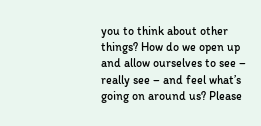you to think about other things? How do we open up and allow ourselves to see – really see – and feel what’s going on around us? Please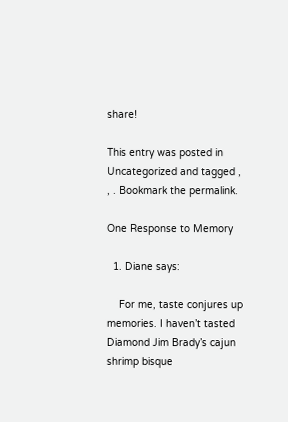share!

This entry was posted in Uncategorized and tagged , , . Bookmark the permalink.

One Response to Memory

  1. Diane says:

    For me, taste conjures up memories. I haven’t tasted Diamond Jim Brady’s cajun shrimp bisque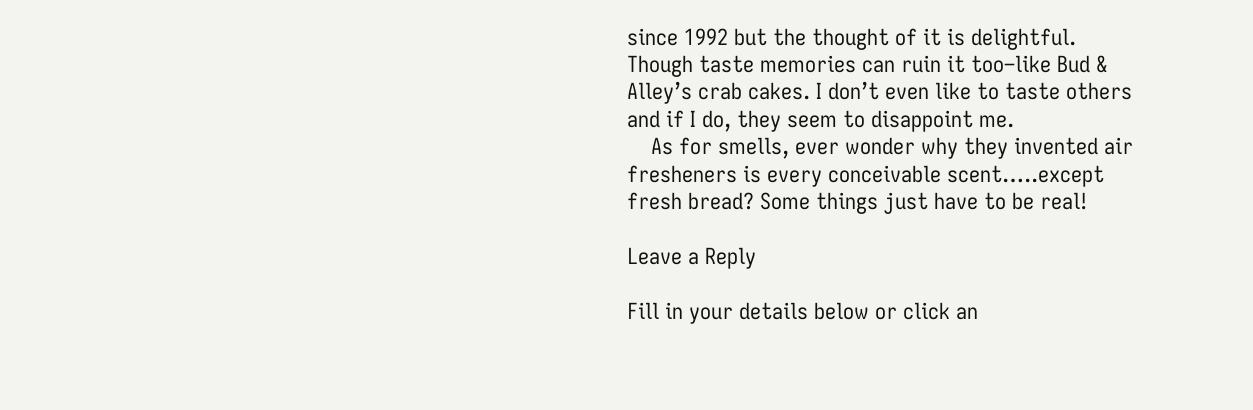since 1992 but the thought of it is delightful. Though taste memories can ruin it too–like Bud & Alley’s crab cakes. I don’t even like to taste others and if I do, they seem to disappoint me.
    As for smells, ever wonder why they invented air fresheners is every conceivable scent…..except fresh bread? Some things just have to be real!

Leave a Reply

Fill in your details below or click an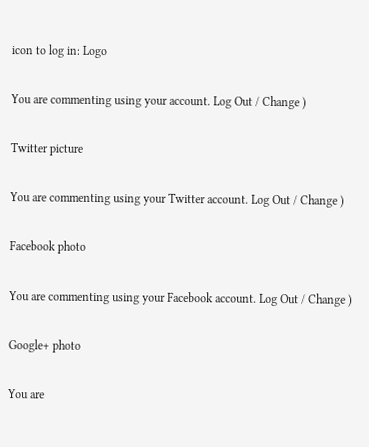icon to log in: Logo

You are commenting using your account. Log Out / Change )

Twitter picture

You are commenting using your Twitter account. Log Out / Change )

Facebook photo

You are commenting using your Facebook account. Log Out / Change )

Google+ photo

You are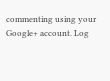commenting using your Google+ account. Log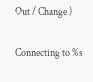Out / Change )

Connecting to %s